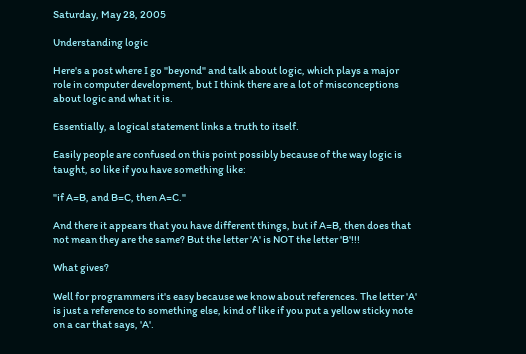Saturday, May 28, 2005

Understanding logic

Here's a post where I go "beyond" and talk about logic, which plays a major role in computer development, but I think there are a lot of misconceptions about logic and what it is.

Essentially, a logical statement links a truth to itself.

Easily people are confused on this point possibly because of the way logic is taught, so like if you have something like:

"if A=B, and B=C, then A=C."

And there it appears that you have different things, but if A=B, then does that not mean they are the same? But the letter 'A' is NOT the letter 'B'!!!

What gives?

Well for programmers it's easy because we know about references. The letter 'A' is just a reference to something else, kind of like if you put a yellow sticky note on a car that says, 'A'.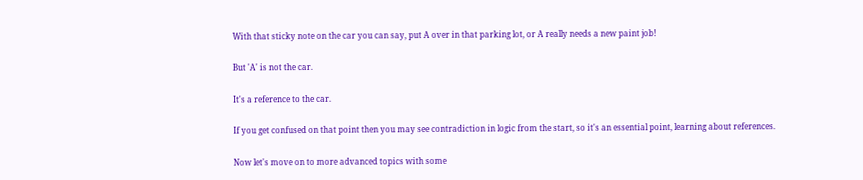With that sticky note on the car you can say, put A over in that parking lot, or A really needs a new paint job!

But 'A' is not the car.

It's a reference to the car.

If you get confused on that point then you may see contradiction in logic from the start, so it's an essential point, learning about references.

Now let's move on to more advanced topics with some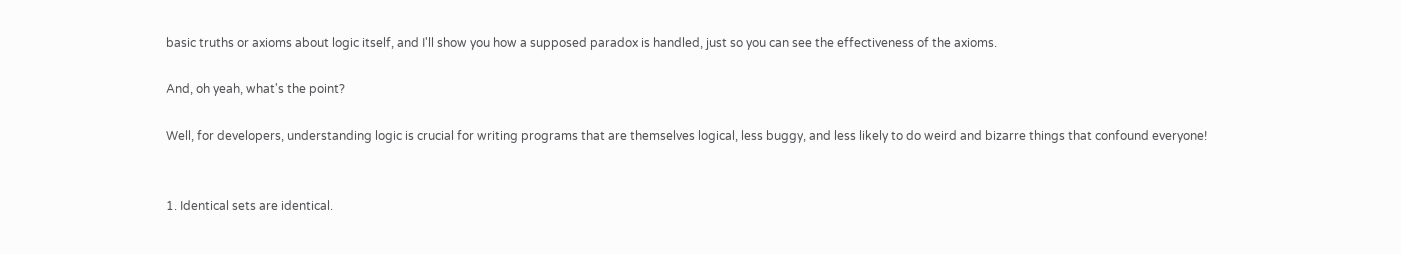basic truths or axioms about logic itself, and I'll show you how a supposed paradox is handled, just so you can see the effectiveness of the axioms.

And, oh yeah, what's the point?

Well, for developers, understanding logic is crucial for writing programs that are themselves logical, less buggy, and less likely to do weird and bizarre things that confound everyone!


1. Identical sets are identical.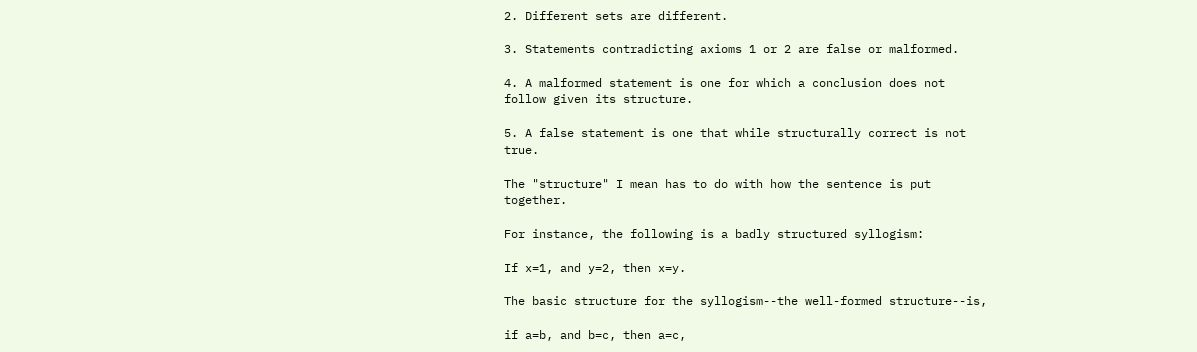2. Different sets are different.

3. Statements contradicting axioms 1 or 2 are false or malformed.

4. A malformed statement is one for which a conclusion does not follow given its structure.

5. A false statement is one that while structurally correct is not true.

The "structure" I mean has to do with how the sentence is put together.

For instance, the following is a badly structured syllogism:

If x=1, and y=2, then x=y.

The basic structure for the syllogism--the well-formed structure--is,

if a=b, and b=c, then a=c,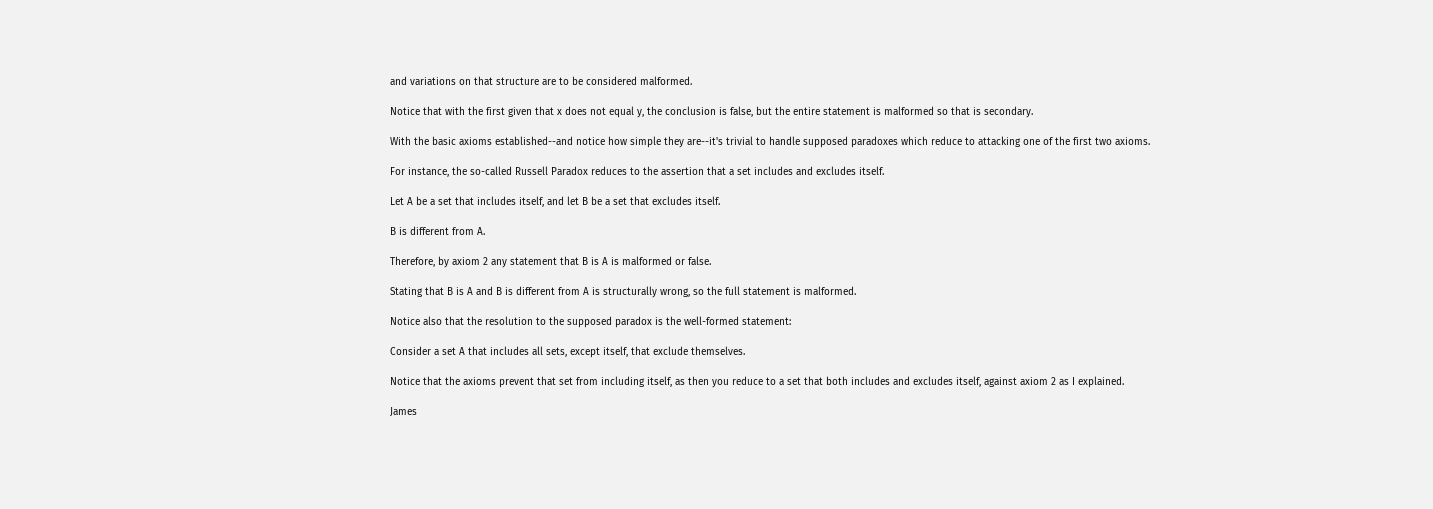and variations on that structure are to be considered malformed.

Notice that with the first given that x does not equal y, the conclusion is false, but the entire statement is malformed so that is secondary.

With the basic axioms established--and notice how simple they are--it's trivial to handle supposed paradoxes which reduce to attacking one of the first two axioms.

For instance, the so-called Russell Paradox reduces to the assertion that a set includes and excludes itself.

Let A be a set that includes itself, and let B be a set that excludes itself.

B is different from A.

Therefore, by axiom 2 any statement that B is A is malformed or false.

Stating that B is A and B is different from A is structurally wrong, so the full statement is malformed.

Notice also that the resolution to the supposed paradox is the well-formed statement:

Consider a set A that includes all sets, except itself, that exclude themselves.

Notice that the axioms prevent that set from including itself, as then you reduce to a set that both includes and excludes itself, against axiom 2 as I explained.

James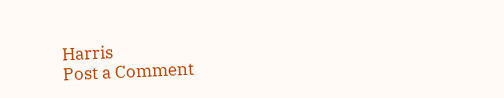Harris
Post a Comment